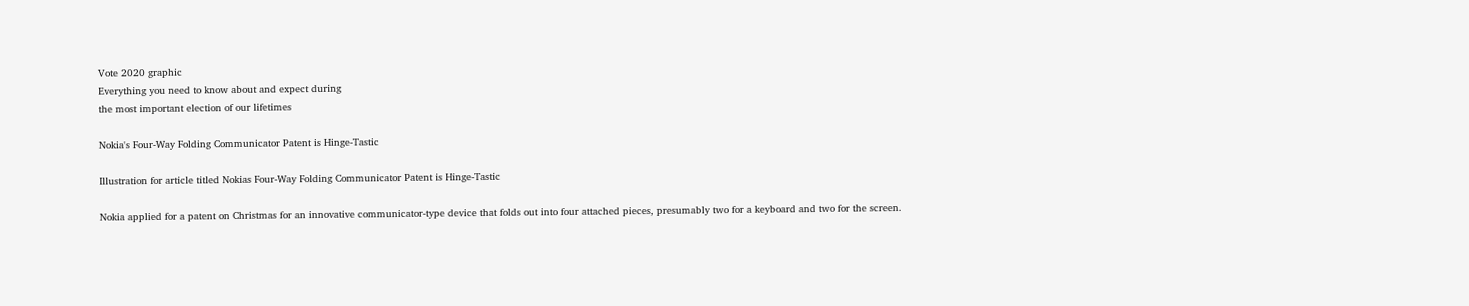Vote 2020 graphic
Everything you need to know about and expect during
the most important election of our lifetimes

Nokia's Four-Way Folding Communicator Patent is Hinge-Tastic

Illustration for article titled Nokias Four-Way Folding Communicator Patent is Hinge-Tastic

Nokia applied for a patent on Christmas for an innovative communicator-type device that folds out into four attached pieces, presumably two for a keyboard and two for the screen.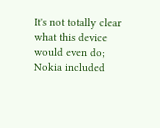It's not totally clear what this device would even do; Nokia included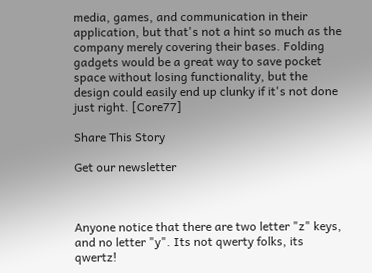media, games, and communication in their application, but that's not a hint so much as the company merely covering their bases. Folding gadgets would be a great way to save pocket space without losing functionality, but the design could easily end up clunky if it's not done just right. [Core77]

Share This Story

Get our newsletter



Anyone notice that there are two letter "z" keys, and no letter "y". Its not qwerty folks, its qwertz!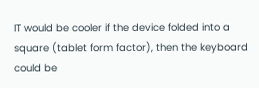IT would be cooler if the device folded into a square (tablet form factor), then the keyboard could be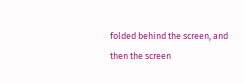folded behind the screen, and then the screen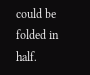could be folded in half.